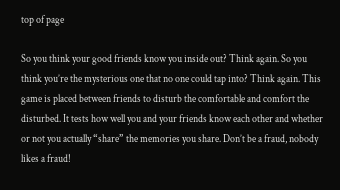top of page

So you think your good friends know you inside out? Think again. So you think you’re the mysterious one that no one could tap into? Think again. This game is placed between friends to disturb the comfortable and comfort the disturbed. It tests how well you and your friends know each other and whether or not you actually “share” the memories you share. Don’t be a fraud, nobody likes a fraud!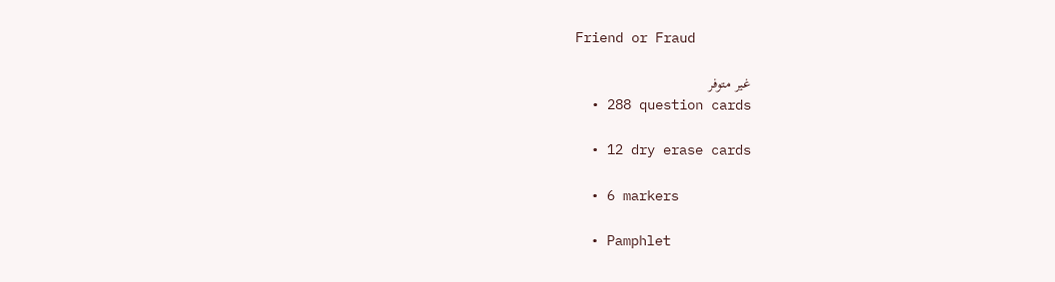Friend or Fraud

غير متوفر
  • 288 question cards

  • 12 dry erase cards

  • 6 markers

  • Pamphlet